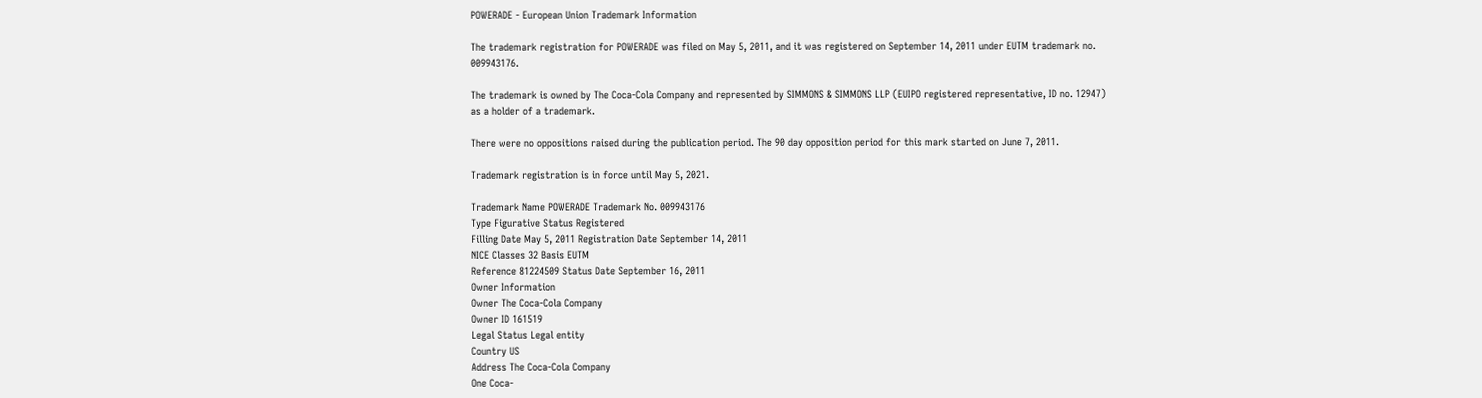POWERADE - European Union Trademark Information

The trademark registration for POWERADE was filed on May 5, 2011, and it was registered on September 14, 2011 under EUTM trademark no. 009943176.

The trademark is owned by The Coca-Cola Company and represented by SIMMONS & SIMMONS LLP (EUIPO registered representative, ID no. 12947) as a holder of a trademark.

There were no oppositions raised during the publication period. The 90 day opposition period for this mark started on June 7, 2011.

Trademark registration is in force until May 5, 2021.

Trademark Name POWERADE Trademark No. 009943176
Type Figurative Status Registered
Filling Date May 5, 2011 Registration Date September 14, 2011
NICE Classes 32 Basis EUTM
Reference 81224509 Status Date September 16, 2011
Owner Information
Owner The Coca-Cola Company
Owner ID 161519
Legal Status Legal entity
Country US
Address The Coca-Cola Company
One Coca-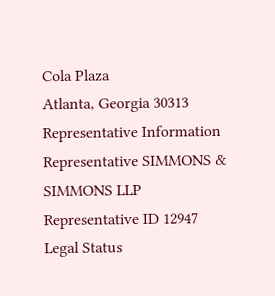Cola Plaza
Atlanta, Georgia 30313
Representative Information
Representative SIMMONS & SIMMONS LLP
Representative ID 12947
Legal Status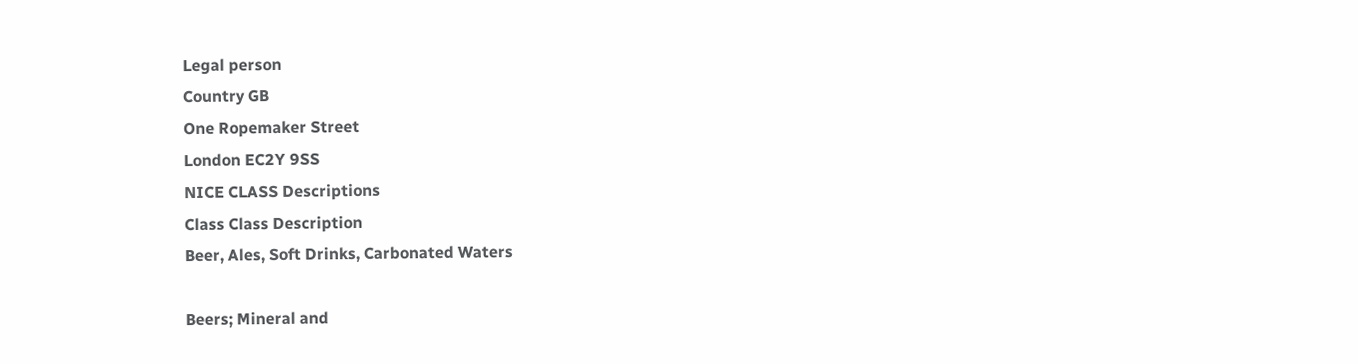Legal person
Country GB
One Ropemaker Street
London EC2Y 9SS
NICE CLASS Descriptions
Class Class Description
Beer, Ales, Soft Drinks, Carbonated Waters

Beers; Mineral and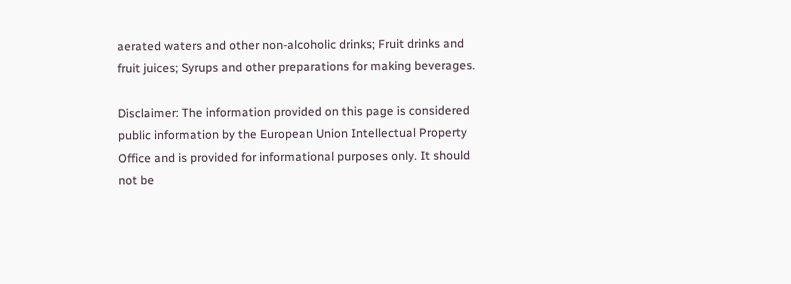aerated waters and other non-alcoholic drinks; Fruit drinks and fruit juices; Syrups and other preparations for making beverages.

Disclaimer: The information provided on this page is considered public information by the European Union Intellectual Property Office and is provided for informational purposes only. It should not be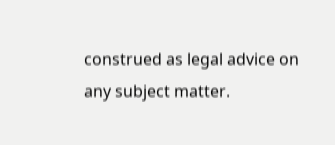construed as legal advice on any subject matter.